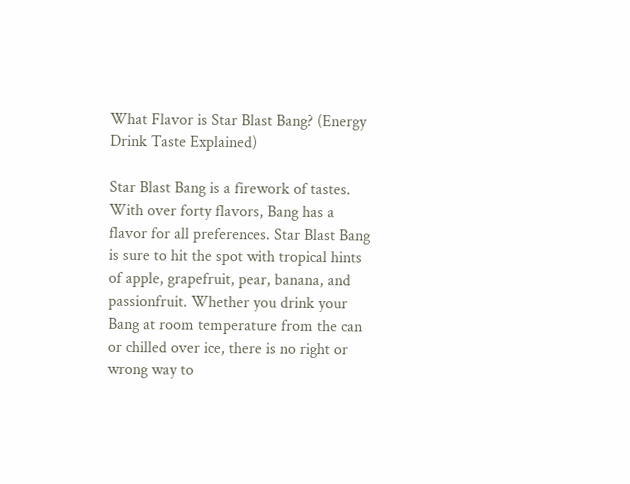What Flavor is Star Blast Bang? (Energy Drink Taste Explained)

Star Blast Bang is a firework of tastes. With over forty flavors, Bang has a flavor for all preferences. Star Blast Bang is sure to hit the spot with tropical hints of apple, grapefruit, pear, banana, and passionfruit. Whether you drink your Bang at room temperature from the can or chilled over ice, there is no right or wrong way to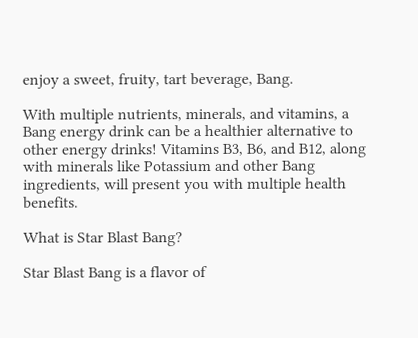enjoy a sweet, fruity, tart beverage, Bang.

With multiple nutrients, minerals, and vitamins, a Bang energy drink can be a healthier alternative to other energy drinks! Vitamins B3, B6, and B12, along with minerals like Potassium and other Bang ingredients, will present you with multiple health benefits.

What is Star Blast Bang?

Star Blast Bang is a flavor of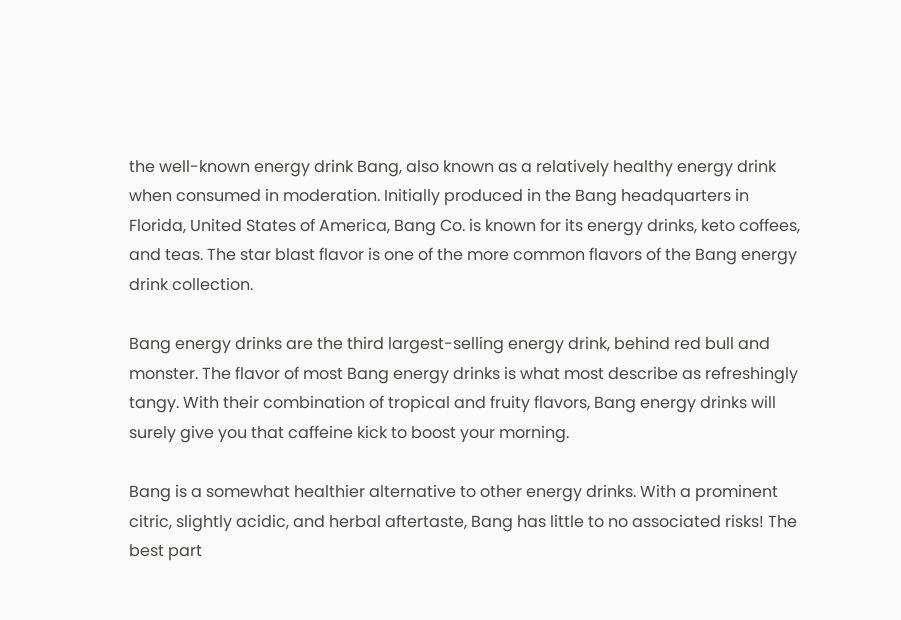the well-known energy drink Bang, also known as a relatively healthy energy drink when consumed in moderation. Initially produced in the Bang headquarters in Florida, United States of America, Bang Co. is known for its energy drinks, keto coffees, and teas. The star blast flavor is one of the more common flavors of the Bang energy drink collection.

Bang energy drinks are the third largest-selling energy drink, behind red bull and monster. The flavor of most Bang energy drinks is what most describe as refreshingly tangy. With their combination of tropical and fruity flavors, Bang energy drinks will surely give you that caffeine kick to boost your morning.

Bang is a somewhat healthier alternative to other energy drinks. With a prominent citric, slightly acidic, and herbal aftertaste, Bang has little to no associated risks! The best part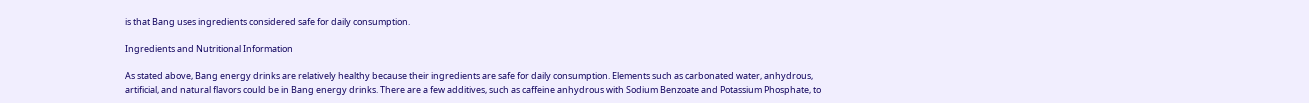is that Bang uses ingredients considered safe for daily consumption.

Ingredients and Nutritional Information

As stated above, Bang energy drinks are relatively healthy because their ingredients are safe for daily consumption. Elements such as carbonated water, anhydrous, artificial, and natural flavors could be in Bang energy drinks. There are a few additives, such as caffeine anhydrous with Sodium Benzoate and Potassium Phosphate, to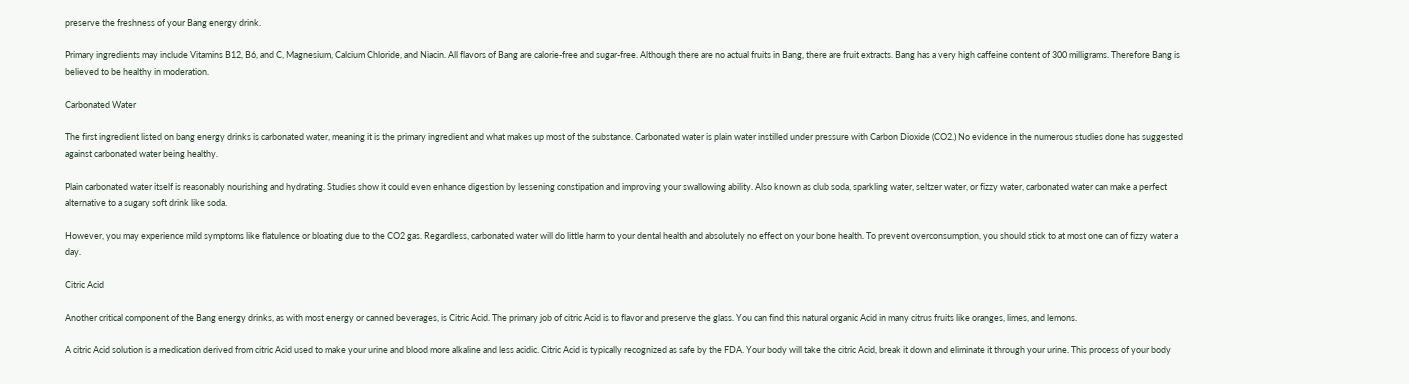preserve the freshness of your Bang energy drink.

Primary ingredients may include Vitamins B12, B6, and C, Magnesium, Calcium Chloride, and Niacin. All flavors of Bang are calorie-free and sugar-free. Although there are no actual fruits in Bang, there are fruit extracts. Bang has a very high caffeine content of 300 milligrams. Therefore Bang is believed to be healthy in moderation.

Carbonated Water

The first ingredient listed on bang energy drinks is carbonated water, meaning it is the primary ingredient and what makes up most of the substance. Carbonated water is plain water instilled under pressure with Carbon Dioxide (CO2.) No evidence in the numerous studies done has suggested against carbonated water being healthy.

Plain carbonated water itself is reasonably nourishing and hydrating. Studies show it could even enhance digestion by lessening constipation and improving your swallowing ability. Also known as club soda, sparkling water, seltzer water, or fizzy water, carbonated water can make a perfect alternative to a sugary soft drink like soda.

However, you may experience mild symptoms like flatulence or bloating due to the CO2 gas. Regardless, carbonated water will do little harm to your dental health and absolutely no effect on your bone health. To prevent overconsumption, you should stick to at most one can of fizzy water a day.

Citric Acid

Another critical component of the Bang energy drinks, as with most energy or canned beverages, is Citric Acid. The primary job of citric Acid is to flavor and preserve the glass. You can find this natural organic Acid in many citrus fruits like oranges, limes, and lemons.

A citric Acid solution is a medication derived from citric Acid used to make your urine and blood more alkaline and less acidic. Citric Acid is typically recognized as safe by the FDA. Your body will take the citric Acid, break it down and eliminate it through your urine. This process of your body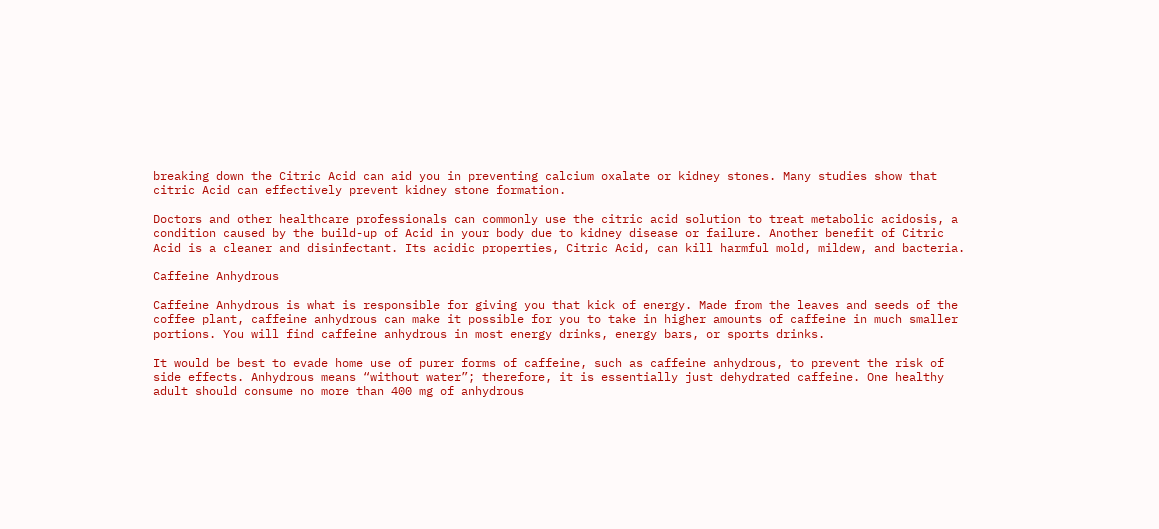breaking down the Citric Acid can aid you in preventing calcium oxalate or kidney stones. Many studies show that citric Acid can effectively prevent kidney stone formation.

Doctors and other healthcare professionals can commonly use the citric acid solution to treat metabolic acidosis, a condition caused by the build-up of Acid in your body due to kidney disease or failure. Another benefit of Citric Acid is a cleaner and disinfectant. Its acidic properties, Citric Acid, can kill harmful mold, mildew, and bacteria.

Caffeine Anhydrous

Caffeine Anhydrous is what is responsible for giving you that kick of energy. Made from the leaves and seeds of the coffee plant, caffeine anhydrous can make it possible for you to take in higher amounts of caffeine in much smaller portions. You will find caffeine anhydrous in most energy drinks, energy bars, or sports drinks.

It would be best to evade home use of purer forms of caffeine, such as caffeine anhydrous, to prevent the risk of side effects. Anhydrous means “without water”; therefore, it is essentially just dehydrated caffeine. One healthy adult should consume no more than 400 mg of anhydrous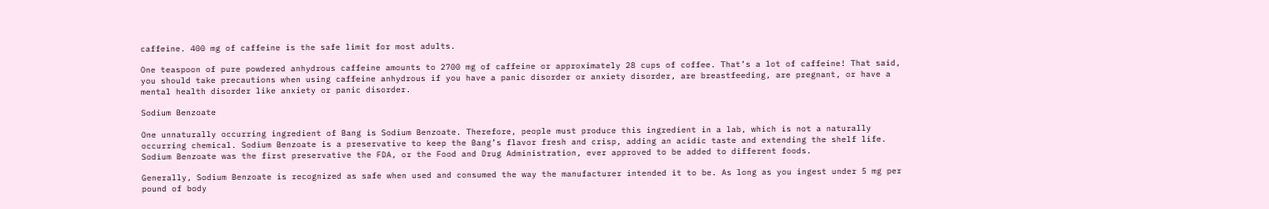caffeine. 400 mg of caffeine is the safe limit for most adults.

One teaspoon of pure powdered anhydrous caffeine amounts to 2700 mg of caffeine or approximately 28 cups of coffee. That’s a lot of caffeine! That said, you should take precautions when using caffeine anhydrous if you have a panic disorder or anxiety disorder, are breastfeeding, are pregnant, or have a mental health disorder like anxiety or panic disorder.

Sodium Benzoate

One unnaturally occurring ingredient of Bang is Sodium Benzoate. Therefore, people must produce this ingredient in a lab, which is not a naturally occurring chemical. Sodium Benzoate is a preservative to keep the Bang’s flavor fresh and crisp, adding an acidic taste and extending the shelf life. Sodium Benzoate was the first preservative the FDA, or the Food and Drug Administration, ever approved to be added to different foods.

Generally, Sodium Benzoate is recognized as safe when used and consumed the way the manufacturer intended it to be. As long as you ingest under 5 mg per pound of body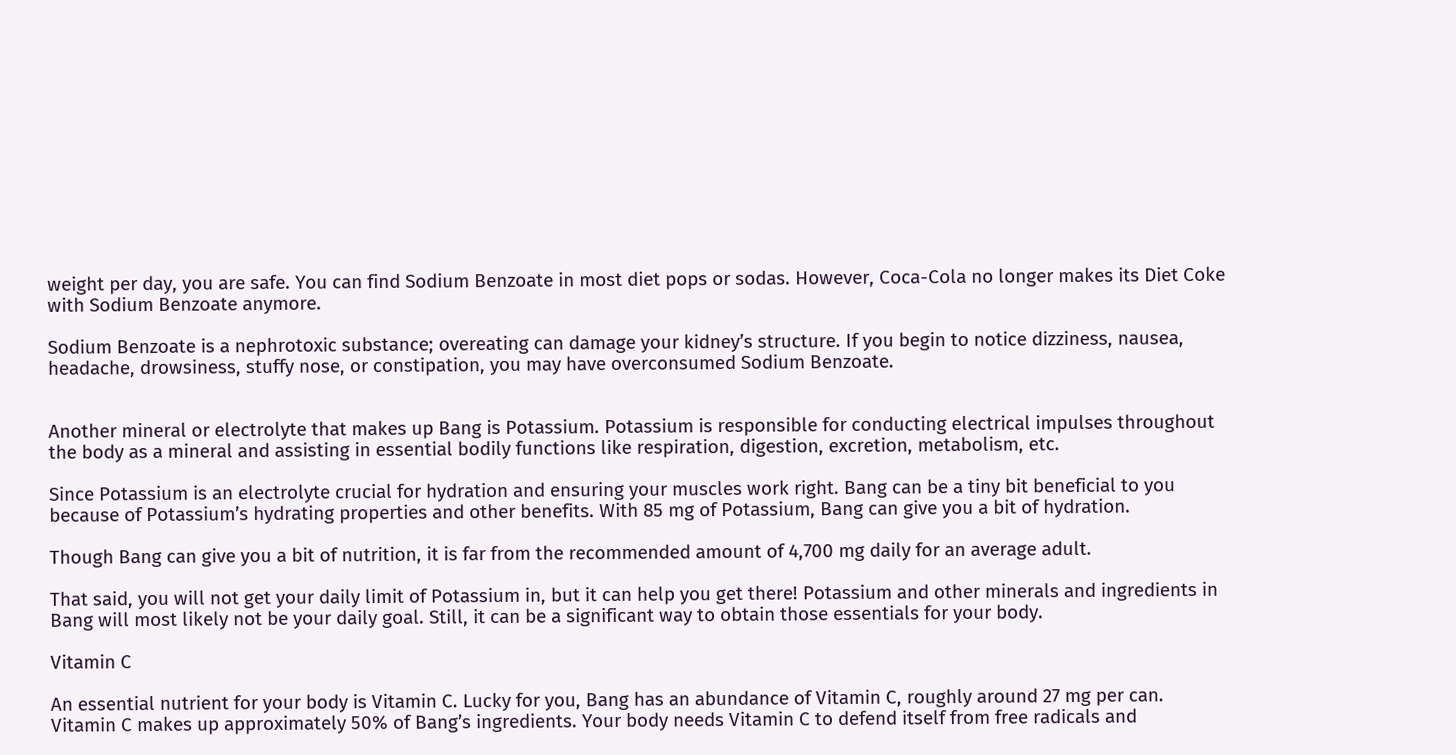weight per day, you are safe. You can find Sodium Benzoate in most diet pops or sodas. However, Coca-Cola no longer makes its Diet Coke with Sodium Benzoate anymore.

Sodium Benzoate is a nephrotoxic substance; overeating can damage your kidney’s structure. If you begin to notice dizziness, nausea, headache, drowsiness, stuffy nose, or constipation, you may have overconsumed Sodium Benzoate.


Another mineral or electrolyte that makes up Bang is Potassium. Potassium is responsible for conducting electrical impulses throughout the body as a mineral and assisting in essential bodily functions like respiration, digestion, excretion, metabolism, etc.

Since Potassium is an electrolyte crucial for hydration and ensuring your muscles work right. Bang can be a tiny bit beneficial to you because of Potassium’s hydrating properties and other benefits. With 85 mg of Potassium, Bang can give you a bit of hydration.

Though Bang can give you a bit of nutrition, it is far from the recommended amount of 4,700 mg daily for an average adult.

That said, you will not get your daily limit of Potassium in, but it can help you get there! Potassium and other minerals and ingredients in Bang will most likely not be your daily goal. Still, it can be a significant way to obtain those essentials for your body.

Vitamin C

An essential nutrient for your body is Vitamin C. Lucky for you, Bang has an abundance of Vitamin C, roughly around 27 mg per can. Vitamin C makes up approximately 50% of Bang’s ingredients. Your body needs Vitamin C to defend itself from free radicals and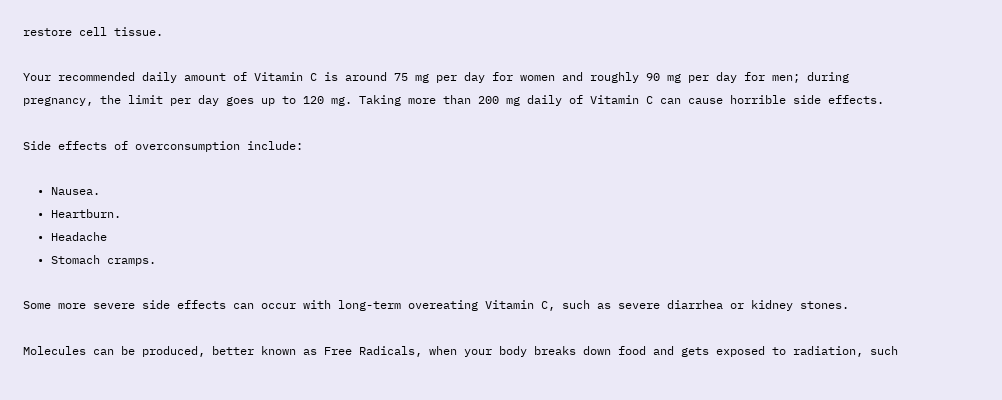restore cell tissue.

Your recommended daily amount of Vitamin C is around 75 mg per day for women and roughly 90 mg per day for men; during pregnancy, the limit per day goes up to 120 mg. Taking more than 200 mg daily of Vitamin C can cause horrible side effects.

Side effects of overconsumption include:

  • Nausea.
  • Heartburn.
  • Headache
  • Stomach cramps.

Some more severe side effects can occur with long-term overeating Vitamin C, such as severe diarrhea or kidney stones.

Molecules can be produced, better known as Free Radicals, when your body breaks down food and gets exposed to radiation, such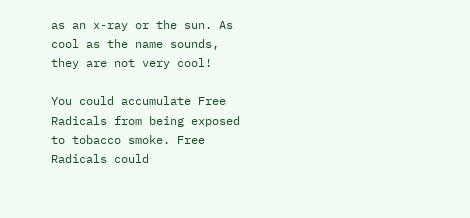as an x-ray or the sun. As cool as the name sounds, they are not very cool!

You could accumulate Free Radicals from being exposed to tobacco smoke. Free Radicals could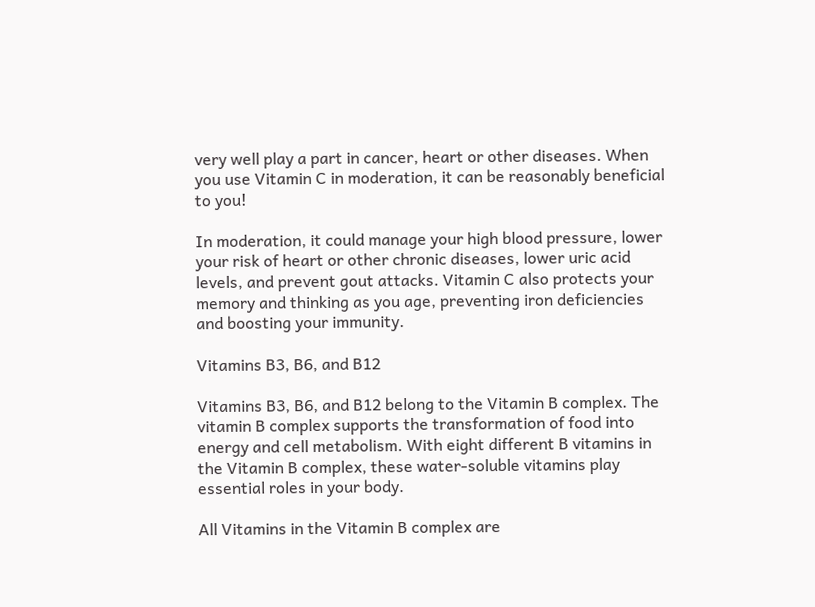very well play a part in cancer, heart or other diseases. When you use Vitamin C in moderation, it can be reasonably beneficial to you!

In moderation, it could manage your high blood pressure, lower your risk of heart or other chronic diseases, lower uric acid levels, and prevent gout attacks. Vitamin C also protects your memory and thinking as you age, preventing iron deficiencies and boosting your immunity.

Vitamins B3, B6, and B12

Vitamins B3, B6, and B12 belong to the Vitamin B complex. The vitamin B complex supports the transformation of food into energy and cell metabolism. With eight different B vitamins in the Vitamin B complex, these water-soluble vitamins play essential roles in your body.

All Vitamins in the Vitamin B complex are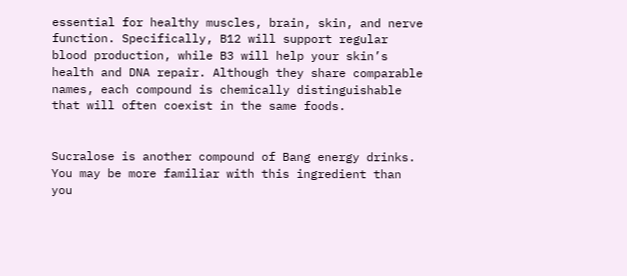essential for healthy muscles, brain, skin, and nerve function. Specifically, B12 will support regular blood production, while B3 will help your skin’s health and DNA repair. Although they share comparable names, each compound is chemically distinguishable that will often coexist in the same foods.


Sucralose is another compound of Bang energy drinks. You may be more familiar with this ingredient than you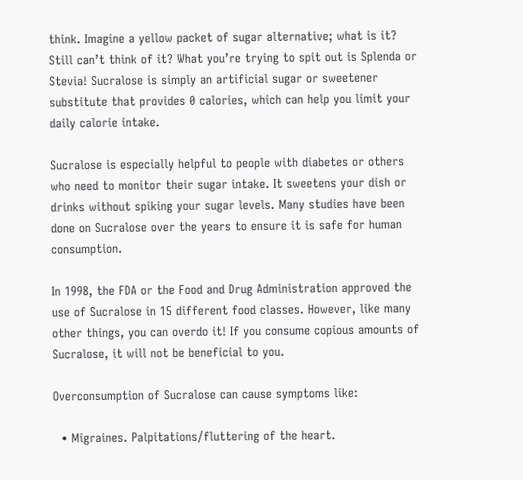think. Imagine a yellow packet of sugar alternative; what is it? Still can’t think of it? What you’re trying to spit out is Splenda or Stevia! Sucralose is simply an artificial sugar or sweetener substitute that provides 0 calories, which can help you limit your daily calorie intake.

Sucralose is especially helpful to people with diabetes or others who need to monitor their sugar intake. It sweetens your dish or drinks without spiking your sugar levels. Many studies have been done on Sucralose over the years to ensure it is safe for human consumption.

In 1998, the FDA or the Food and Drug Administration approved the use of Sucralose in 15 different food classes. However, like many other things, you can overdo it! If you consume copious amounts of Sucralose, it will not be beneficial to you.

Overconsumption of Sucralose can cause symptoms like:

  • Migraines. Palpitations/fluttering of the heart.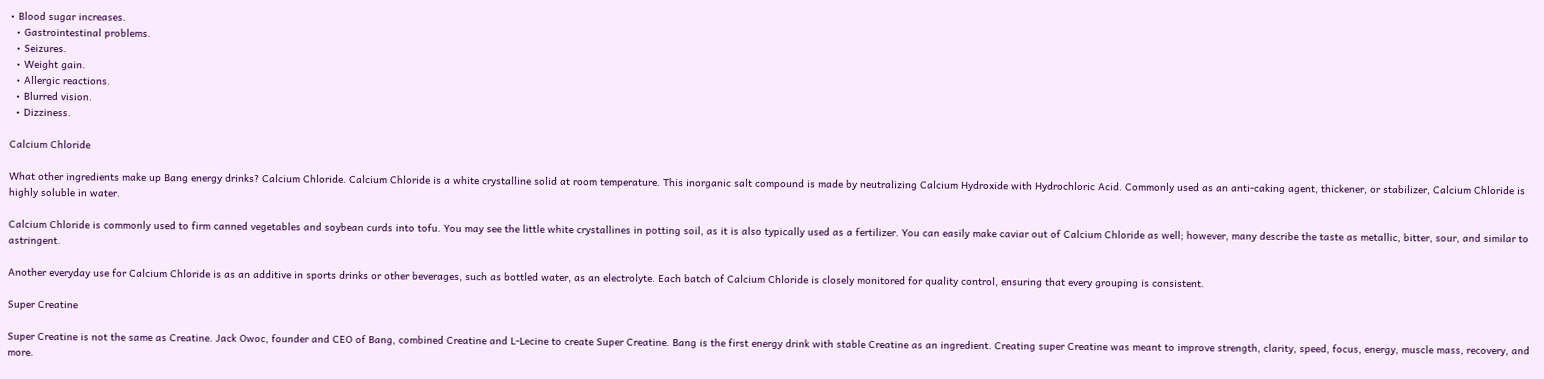• Blood sugar increases.
  • Gastrointestinal problems.
  • Seizures.
  • Weight gain.
  • Allergic reactions.
  • Blurred vision.
  • Dizziness.

Calcium Chloride

What other ingredients make up Bang energy drinks? Calcium Chloride. Calcium Chloride is a white crystalline solid at room temperature. This inorganic salt compound is made by neutralizing Calcium Hydroxide with Hydrochloric Acid. Commonly used as an anti-caking agent, thickener, or stabilizer, Calcium Chloride is highly soluble in water.

Calcium Chloride is commonly used to firm canned vegetables and soybean curds into tofu. You may see the little white crystallines in potting soil, as it is also typically used as a fertilizer. You can easily make caviar out of Calcium Chloride as well; however, many describe the taste as metallic, bitter, sour, and similar to astringent.

Another everyday use for Calcium Chloride is as an additive in sports drinks or other beverages, such as bottled water, as an electrolyte. Each batch of Calcium Chloride is closely monitored for quality control, ensuring that every grouping is consistent.

Super Creatine

Super Creatine is not the same as Creatine. Jack Owoc, founder and CEO of Bang, combined Creatine and L-Lecine to create Super Creatine. Bang is the first energy drink with stable Creatine as an ingredient. Creating super Creatine was meant to improve strength, clarity, speed, focus, energy, muscle mass, recovery, and more.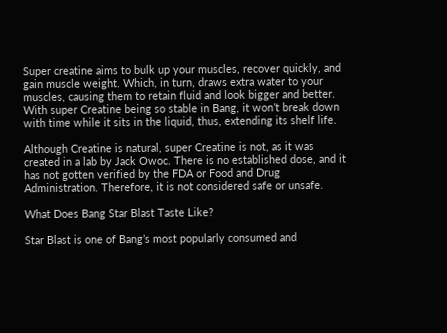Super creatine aims to bulk up your muscles, recover quickly, and gain muscle weight. Which, in turn, draws extra water to your muscles, causing them to retain fluid and look bigger and better. With super Creatine being so stable in Bang, it won’t break down with time while it sits in the liquid, thus, extending its shelf life.

Although Creatine is natural, super Creatine is not, as it was created in a lab by Jack Owoc. There is no established dose, and it has not gotten verified by the FDA or Food and Drug Administration. Therefore, it is not considered safe or unsafe.

What Does Bang Star Blast Taste Like?

Star Blast is one of Bang’s most popularly consumed and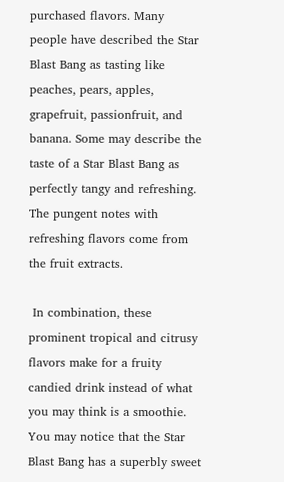purchased flavors. Many people have described the Star Blast Bang as tasting like peaches, pears, apples, grapefruit, passionfruit, and banana. Some may describe the taste of a Star Blast Bang as perfectly tangy and refreshing. The pungent notes with refreshing flavors come from the fruit extracts.

 In combination, these prominent tropical and citrusy flavors make for a fruity candied drink instead of what you may think is a smoothie. You may notice that the Star Blast Bang has a superbly sweet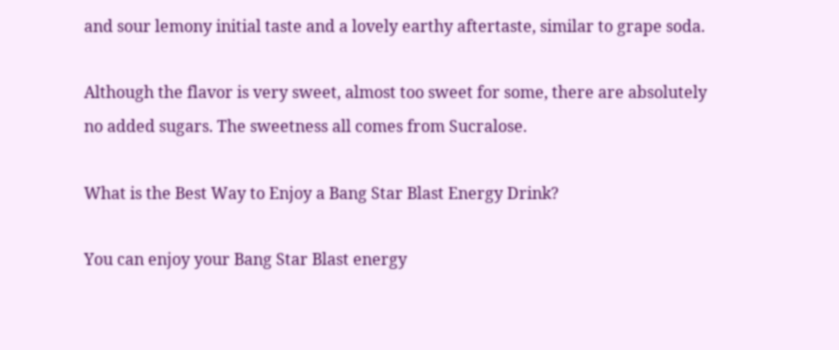and sour lemony initial taste and a lovely earthy aftertaste, similar to grape soda.

Although the flavor is very sweet, almost too sweet for some, there are absolutely no added sugars. The sweetness all comes from Sucralose.

What is the Best Way to Enjoy a Bang Star Blast Energy Drink?

You can enjoy your Bang Star Blast energy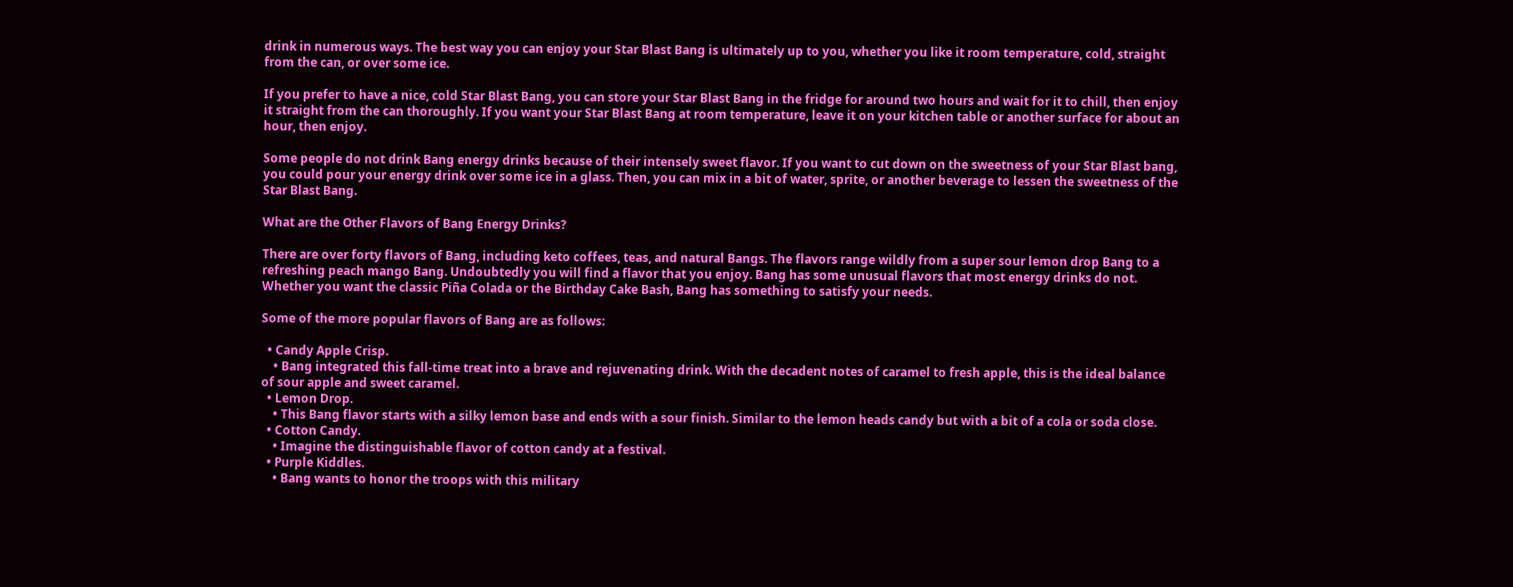drink in numerous ways. The best way you can enjoy your Star Blast Bang is ultimately up to you, whether you like it room temperature, cold, straight from the can, or over some ice.

If you prefer to have a nice, cold Star Blast Bang, you can store your Star Blast Bang in the fridge for around two hours and wait for it to chill, then enjoy it straight from the can thoroughly. If you want your Star Blast Bang at room temperature, leave it on your kitchen table or another surface for about an hour, then enjoy.

Some people do not drink Bang energy drinks because of their intensely sweet flavor. If you want to cut down on the sweetness of your Star Blast bang, you could pour your energy drink over some ice in a glass. Then, you can mix in a bit of water, sprite, or another beverage to lessen the sweetness of the Star Blast Bang.

What are the Other Flavors of Bang Energy Drinks?

There are over forty flavors of Bang, including keto coffees, teas, and natural Bangs. The flavors range wildly from a super sour lemon drop Bang to a refreshing peach mango Bang. Undoubtedly you will find a flavor that you enjoy. Bang has some unusual flavors that most energy drinks do not. Whether you want the classic Piña Colada or the Birthday Cake Bash, Bang has something to satisfy your needs.

Some of the more popular flavors of Bang are as follows:

  • Candy Apple Crisp.
    • Bang integrated this fall-time treat into a brave and rejuvenating drink. With the decadent notes of caramel to fresh apple, this is the ideal balance of sour apple and sweet caramel.
  • Lemon Drop.
    • This Bang flavor starts with a silky lemon base and ends with a sour finish. Similar to the lemon heads candy but with a bit of a cola or soda close.
  • Cotton Candy.
    • Imagine the distinguishable flavor of cotton candy at a festival.
  • Purple Kiddles.
    • Bang wants to honor the troops with this military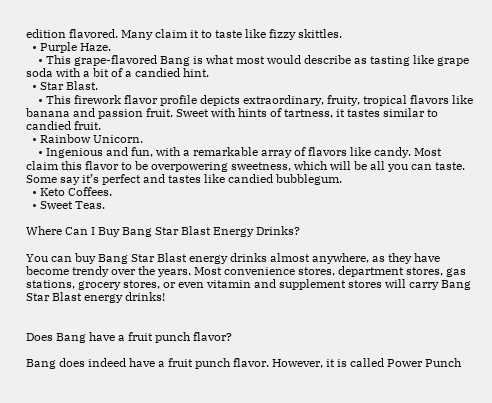edition flavored. Many claim it to taste like fizzy skittles.
  • Purple Haze.
    • This grape-flavored Bang is what most would describe as tasting like grape soda with a bit of a candied hint.
  • Star Blast.
    • This firework flavor profile depicts extraordinary, fruity, tropical flavors like banana and passion fruit. Sweet with hints of tartness, it tastes similar to candied fruit.
  • Rainbow Unicorn.
    • Ingenious and fun, with a remarkable array of flavors like candy. Most claim this flavor to be overpowering sweetness, which will be all you can taste. Some say it’s perfect and tastes like candied bubblegum.
  • Keto Coffees.
  • Sweet Teas.

Where Can I Buy Bang Star Blast Energy Drinks?

You can buy Bang Star Blast energy drinks almost anywhere, as they have become trendy over the years. Most convenience stores, department stores, gas stations, grocery stores, or even vitamin and supplement stores will carry Bang Star Blast energy drinks!


Does Bang have a fruit punch flavor?

Bang does indeed have a fruit punch flavor. However, it is called Power Punch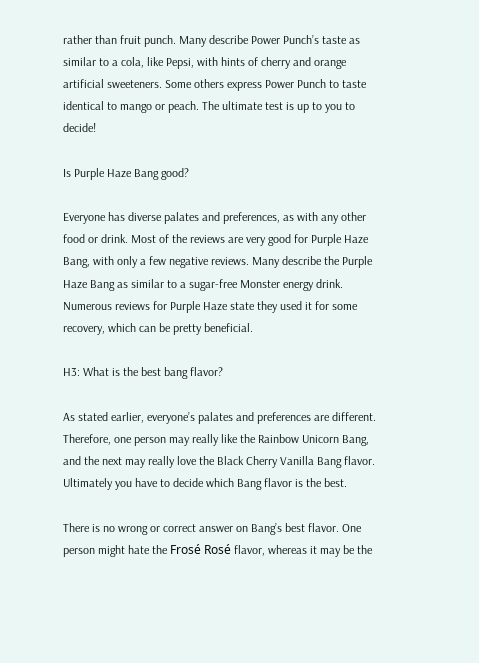rather than fruit punch. Many describe Power Punch’s taste as similar to a cola, like Pepsi, with hints of cherry and orange artificial sweeteners. Some others express Power Punch to taste identical to mango or peach. The ultimate test is up to you to decide!

Is Purple Haze Bang good?

Everyone has diverse palates and preferences, as with any other food or drink. Most of the reviews are very good for Purple Haze Bang, with only a few negative reviews. Many describe the Purple Haze Bang as similar to a sugar-free Monster energy drink. Numerous reviews for Purple Haze state they used it for some recovery, which can be pretty beneficial.

H3: What is the best bang flavor?

As stated earlier, everyone’s palates and preferences are different. Therefore, one person may really like the Rainbow Unicorn Bang, and the next may really love the Black Cherry Vanilla Bang flavor. Ultimately you have to decide which Bang flavor is the best.

There is no wrong or correct answer on Bang’s best flavor. One person might hate the Frosé Rosé flavor, whereas it may be the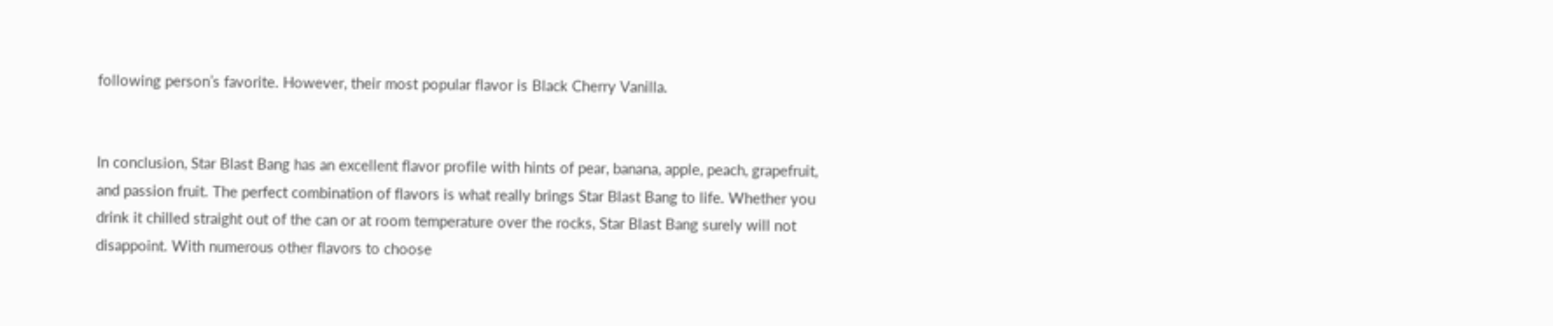following person’s favorite. However, their most popular flavor is Black Cherry Vanilla.


In conclusion, Star Blast Bang has an excellent flavor profile with hints of pear, banana, apple, peach, grapefruit, and passion fruit. The perfect combination of flavors is what really brings Star Blast Bang to life. Whether you drink it chilled straight out of the can or at room temperature over the rocks, Star Blast Bang surely will not disappoint. With numerous other flavors to choose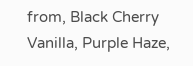from, Black Cherry Vanilla, Purple Haze,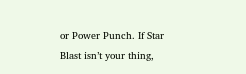or Power Punch. If Star Blast isn’t your thing,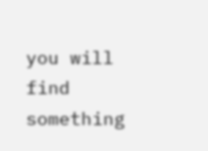you will find something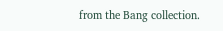from the Bang collection.